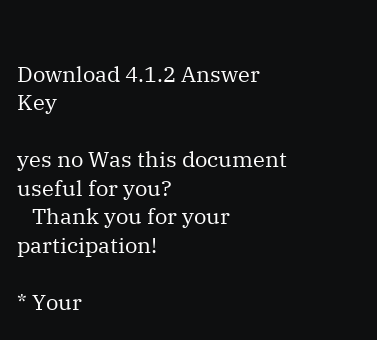Download 4.1.2 Answer Key

yes no Was this document useful for you?
   Thank you for your participation!

* Your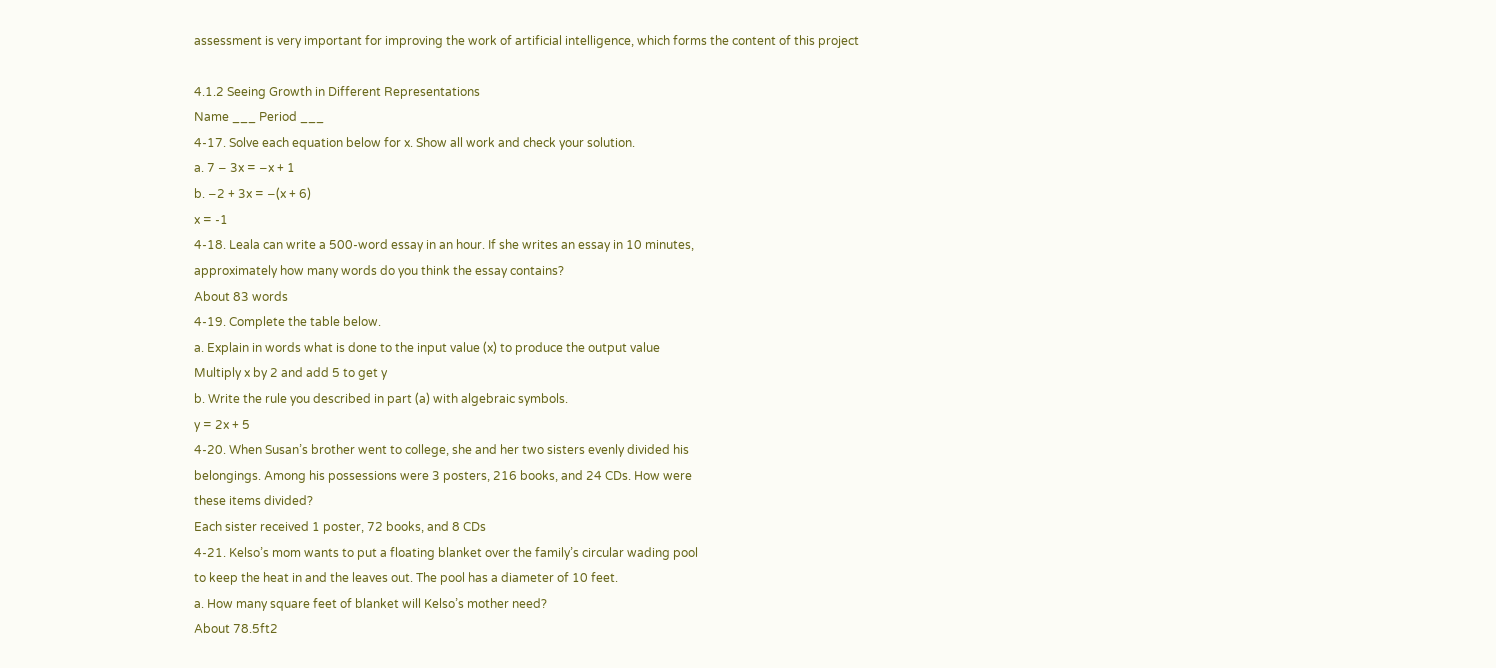assessment is very important for improving the work of artificial intelligence, which forms the content of this project

4.1.2 Seeing Growth in Different Representations
Name ___ Period ___
4-17. Solve each equation below for x. Show all work and check your solution.
a. 7 − 3x = −x + 1
b. −2 + 3x = −(x + 6)
x = -1
4-18. Leala can write a 500-word essay in an hour. If she writes an essay in 10 minutes,
approximately how many words do you think the essay contains?
About 83 words
4-19. Complete the table below.
a. Explain in words what is done to the input value (x) to produce the output value
Multiply x by 2 and add 5 to get y
b. Write the rule you described in part (a) with algebraic symbols.
y = 2x + 5
4-20. When Susan’s brother went to college, she and her two sisters evenly divided his
belongings. Among his possessions were 3 posters, 216 books, and 24 CDs. How were
these items divided?
Each sister received 1 poster, 72 books, and 8 CDs
4-21. Kelso’s mom wants to put a floating blanket over the family’s circular wading pool
to keep the heat in and the leaves out. The pool has a diameter of 10 feet.
a. How many square feet of blanket will Kelso’s mother need?
About 78.5ft2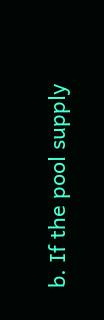b. If the pool supply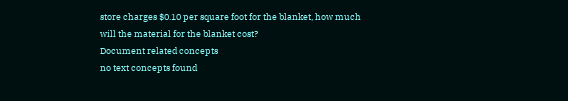store charges $0.10 per square foot for the blanket, how much
will the material for the blanket cost?
Document related concepts
no text concepts found